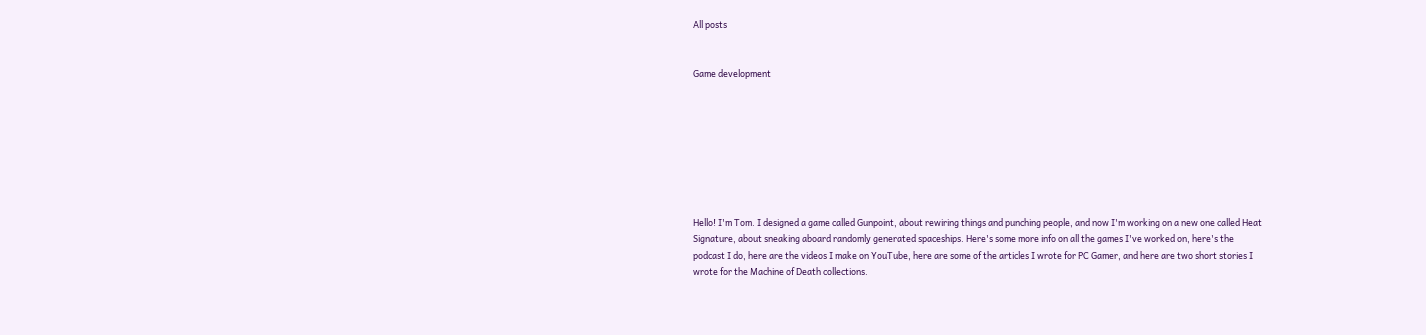All posts


Game development








Hello! I'm Tom. I designed a game called Gunpoint, about rewiring things and punching people, and now I'm working on a new one called Heat Signature, about sneaking aboard randomly generated spaceships. Here's some more info on all the games I've worked on, here's the podcast I do, here are the videos I make on YouTube, here are some of the articles I wrote for PC Gamer, and here are two short stories I wrote for the Machine of Death collections.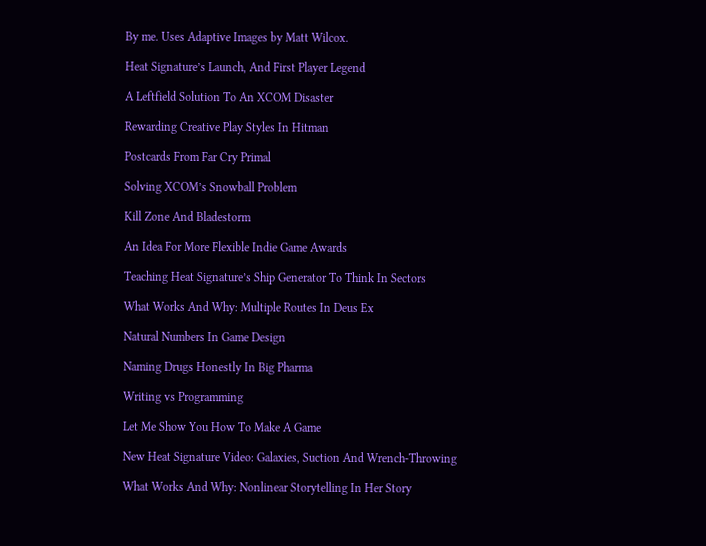By me. Uses Adaptive Images by Matt Wilcox.

Heat Signature’s Launch, And First Player Legend

A Leftfield Solution To An XCOM Disaster

Rewarding Creative Play Styles In Hitman

Postcards From Far Cry Primal

Solving XCOM’s Snowball Problem

Kill Zone And Bladestorm

An Idea For More Flexible Indie Game Awards

Teaching Heat Signature’s Ship Generator To Think In Sectors

What Works And Why: Multiple Routes In Deus Ex

Natural Numbers In Game Design

Naming Drugs Honestly In Big Pharma

Writing vs Programming

Let Me Show You How To Make A Game

New Heat Signature Video: Galaxies, Suction And Wrench-Throwing

What Works And Why: Nonlinear Storytelling In Her Story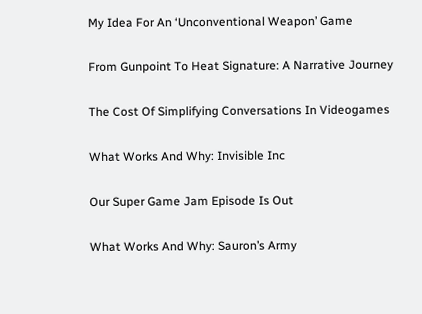My Idea For An ‘Unconventional Weapon’ Game

From Gunpoint To Heat Signature: A Narrative Journey

The Cost Of Simplifying Conversations In Videogames

What Works And Why: Invisible Inc

Our Super Game Jam Episode Is Out

What Works And Why: Sauron’s Army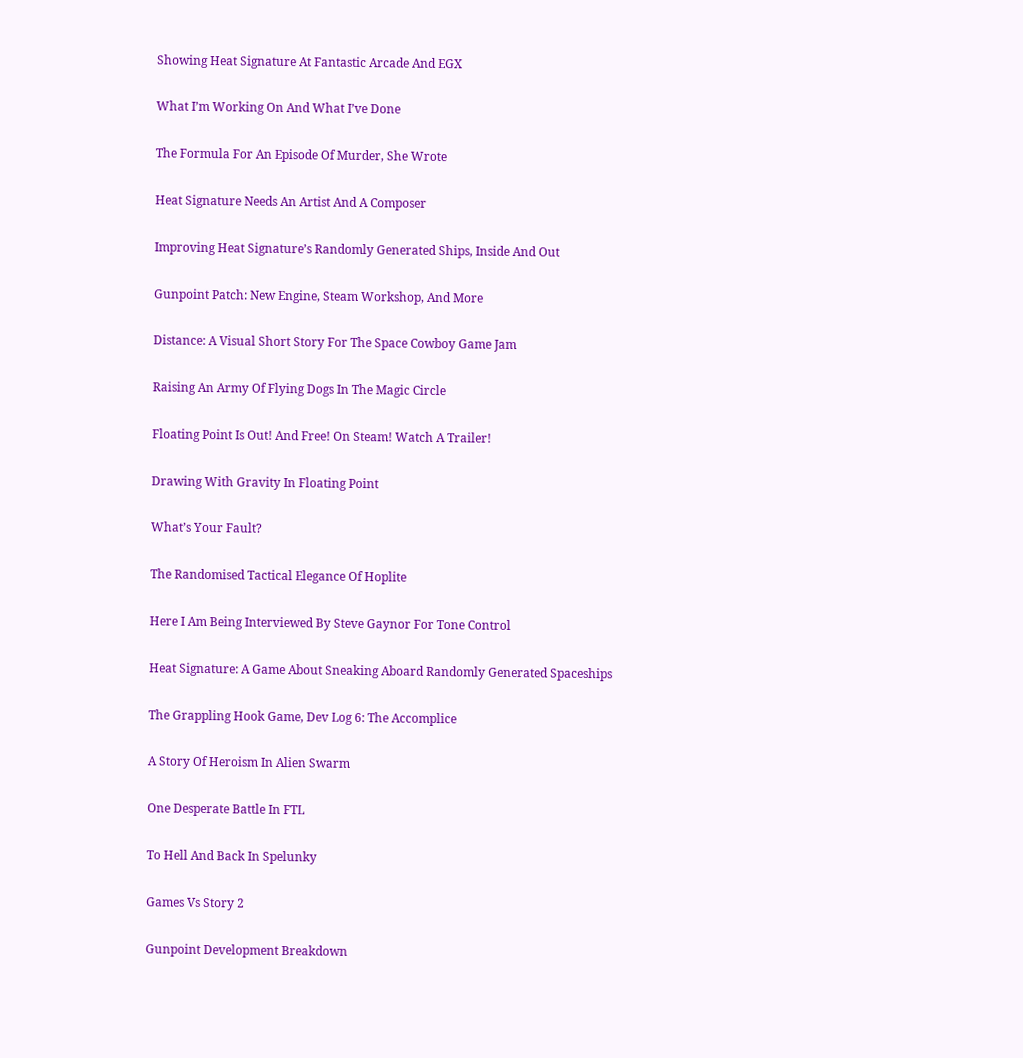Showing Heat Signature At Fantastic Arcade And EGX

What I’m Working On And What I’ve Done

The Formula For An Episode Of Murder, She Wrote

Heat Signature Needs An Artist And A Composer

Improving Heat Signature’s Randomly Generated Ships, Inside And Out

Gunpoint Patch: New Engine, Steam Workshop, And More

Distance: A Visual Short Story For The Space Cowboy Game Jam

Raising An Army Of Flying Dogs In The Magic Circle

Floating Point Is Out! And Free! On Steam! Watch A Trailer!

Drawing With Gravity In Floating Point

What’s Your Fault?

The Randomised Tactical Elegance Of Hoplite

Here I Am Being Interviewed By Steve Gaynor For Tone Control

Heat Signature: A Game About Sneaking Aboard Randomly Generated Spaceships

The Grappling Hook Game, Dev Log 6: The Accomplice

A Story Of Heroism In Alien Swarm

One Desperate Battle In FTL

To Hell And Back In Spelunky

Games Vs Story 2

Gunpoint Development Breakdown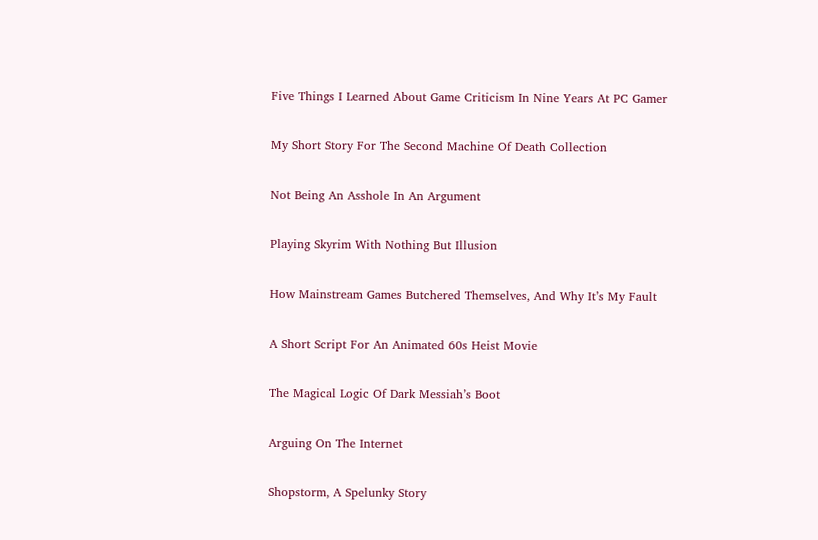Five Things I Learned About Game Criticism In Nine Years At PC Gamer

My Short Story For The Second Machine Of Death Collection

Not Being An Asshole In An Argument

Playing Skyrim With Nothing But Illusion

How Mainstream Games Butchered Themselves, And Why It’s My Fault

A Short Script For An Animated 60s Heist Movie

The Magical Logic Of Dark Messiah’s Boot

Arguing On The Internet

Shopstorm, A Spelunky Story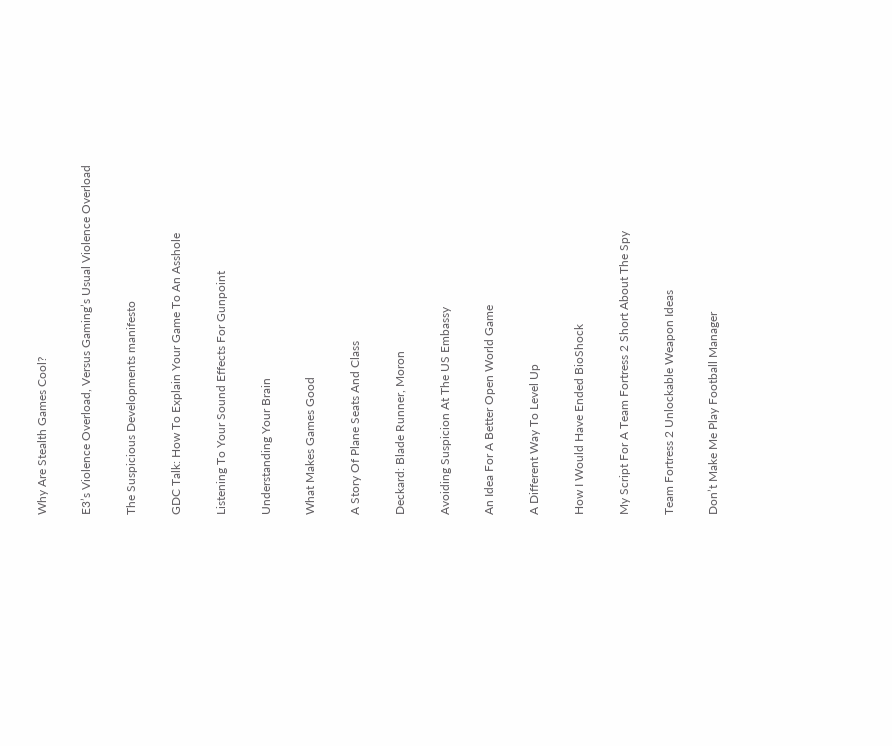Why Are Stealth Games Cool?

E3’s Violence Overload, Versus Gaming’s Usual Violence Overload

The Suspicious Developments manifesto

GDC Talk: How To Explain Your Game To An Asshole

Listening To Your Sound Effects For Gunpoint

Understanding Your Brain

What Makes Games Good

A Story Of Plane Seats And Class

Deckard: Blade Runner, Moron

Avoiding Suspicion At The US Embassy

An Idea For A Better Open World Game

A Different Way To Level Up

How I Would Have Ended BioShock

My Script For A Team Fortress 2 Short About The Spy

Team Fortress 2 Unlockable Weapon Ideas

Don’t Make Me Play Football Manager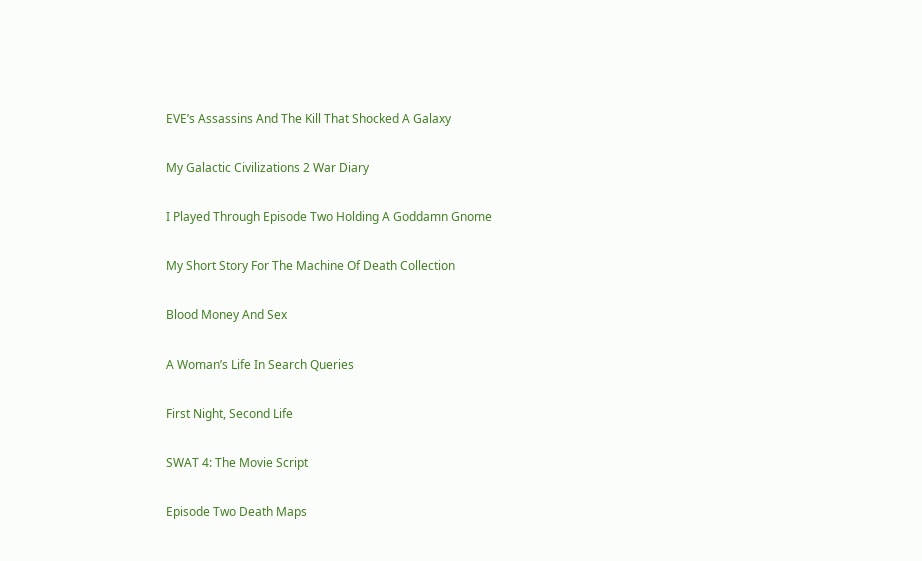EVE’s Assassins And The Kill That Shocked A Galaxy

My Galactic Civilizations 2 War Diary

I Played Through Episode Two Holding A Goddamn Gnome

My Short Story For The Machine Of Death Collection

Blood Money And Sex

A Woman’s Life In Search Queries

First Night, Second Life

SWAT 4: The Movie Script

Episode Two Death Maps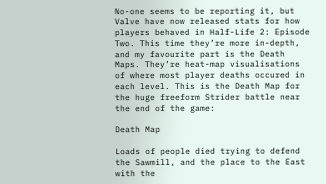No-one seems to be reporting it, but Valve have now released stats for how players behaved in Half-Life 2: Episode Two. This time they’re more in-depth, and my favourite part is the Death Maps. They’re heat-map visualisations of where most player deaths occured in each level. This is the Death Map for the huge freeform Strider battle near the end of the game:

Death Map

Loads of people died trying to defend the Sawmill, and the place to the East with the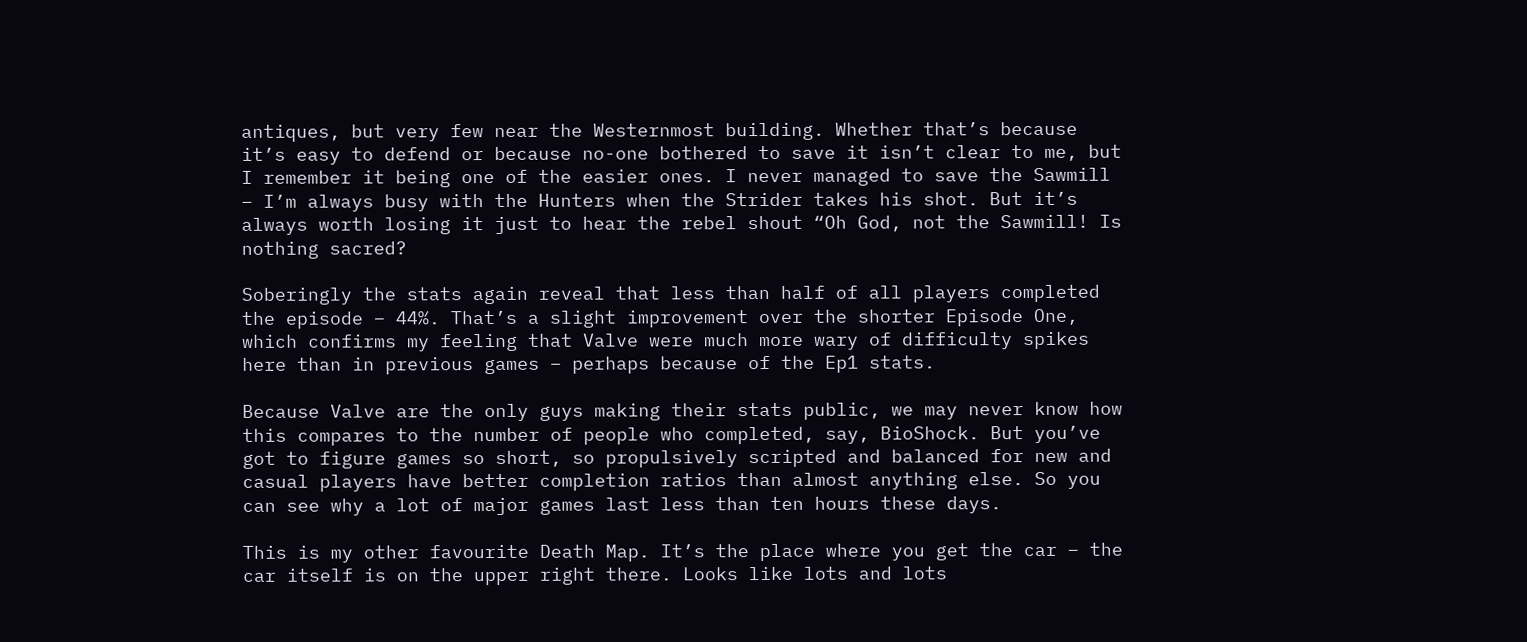antiques, but very few near the Westernmost building. Whether that’s because it’s easy to defend or because no-one bothered to save it isn’t clear to me, but I remember it being one of the easier ones. I never managed to save the Sawmill – I’m always busy with the Hunters when the Strider takes his shot. But it’s always worth losing it just to hear the rebel shout “Oh God, not the Sawmill! Is nothing sacred?

Soberingly the stats again reveal that less than half of all players completed the episode – 44%. That’s a slight improvement over the shorter Episode One, which confirms my feeling that Valve were much more wary of difficulty spikes here than in previous games – perhaps because of the Ep1 stats.

Because Valve are the only guys making their stats public, we may never know how this compares to the number of people who completed, say, BioShock. But you’ve got to figure games so short, so propulsively scripted and balanced for new and casual players have better completion ratios than almost anything else. So you can see why a lot of major games last less than ten hours these days.

This is my other favourite Death Map. It’s the place where you get the car – the car itself is on the upper right there. Looks like lots and lots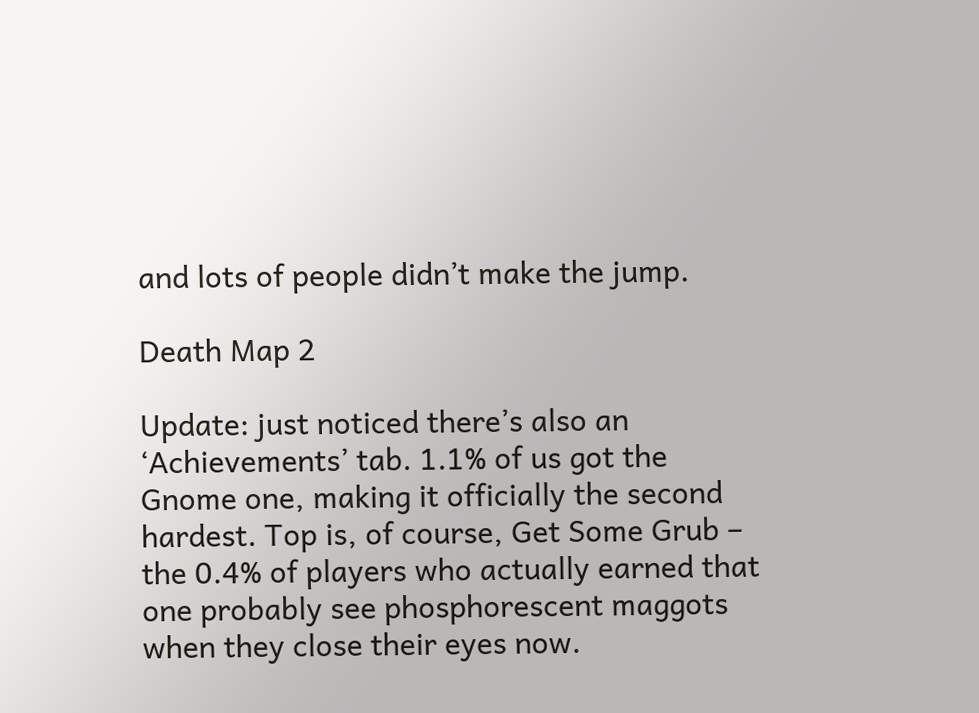and lots of people didn’t make the jump.

Death Map 2

Update: just noticed there’s also an ‘Achievements’ tab. 1.1% of us got the Gnome one, making it officially the second hardest. Top is, of course, Get Some Grub – the 0.4% of players who actually earned that one probably see phosphorescent maggots when they close their eyes now.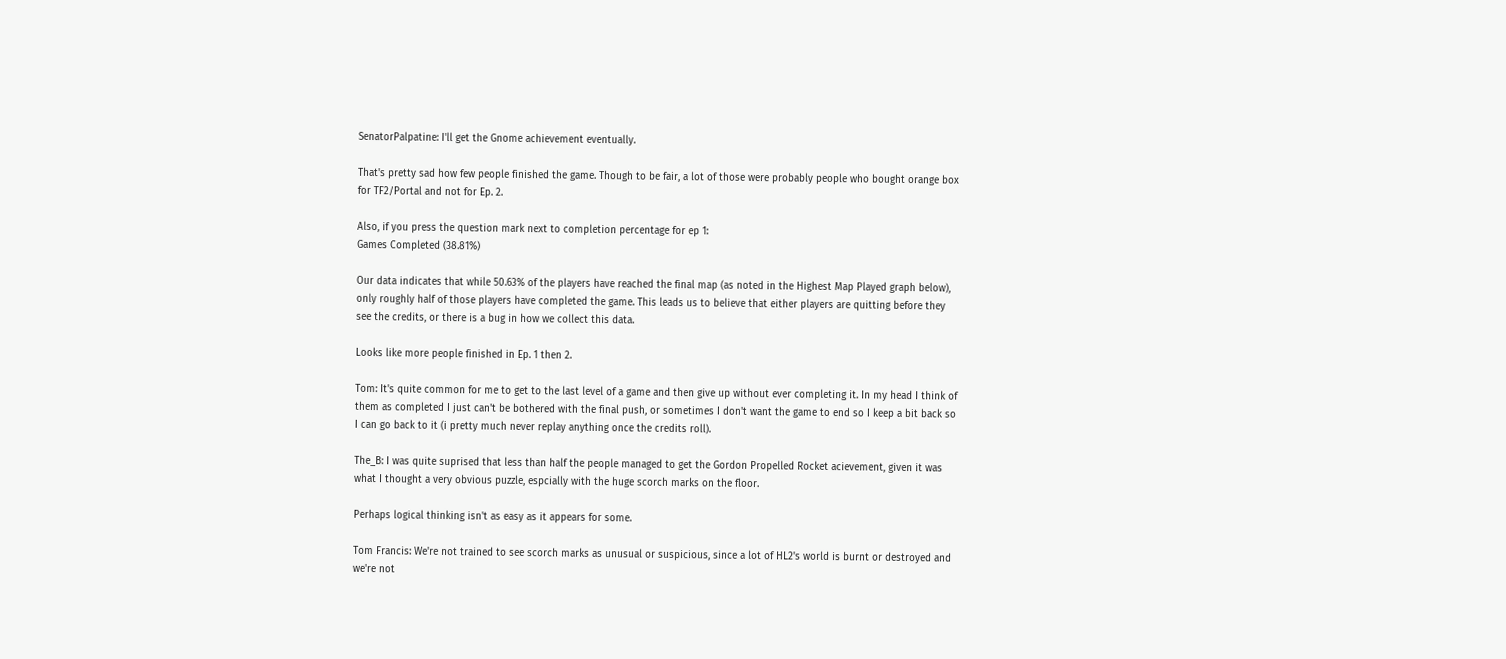SenatorPalpatine: I'll get the Gnome achievement eventually.

That's pretty sad how few people finished the game. Though to be fair, a lot of those were probably people who bought orange box for TF2/Portal and not for Ep. 2.

Also, if you press the question mark next to completion percentage for ep 1:
Games Completed (38.81%)

Our data indicates that while 50.63% of the players have reached the final map (as noted in the Highest Map Played graph below), only roughly half of those players have completed the game. This leads us to believe that either players are quitting before they see the credits, or there is a bug in how we collect this data.

Looks like more people finished in Ep. 1 then 2.

Tom: It's quite common for me to get to the last level of a game and then give up without ever completing it. In my head I think of them as completed I just can't be bothered with the final push, or sometimes I don't want the game to end so I keep a bit back so I can go back to it (i pretty much never replay anything once the credits roll).

The_B: I was quite suprised that less than half the people managed to get the Gordon Propelled Rocket acievement, given it was what I thought a very obvious puzzle, espcially with the huge scorch marks on the floor.

Perhaps logical thinking isn't as easy as it appears for some.

Tom Francis: We're not trained to see scorch marks as unusual or suspicious, since a lot of HL2's world is burnt or destroyed and we're not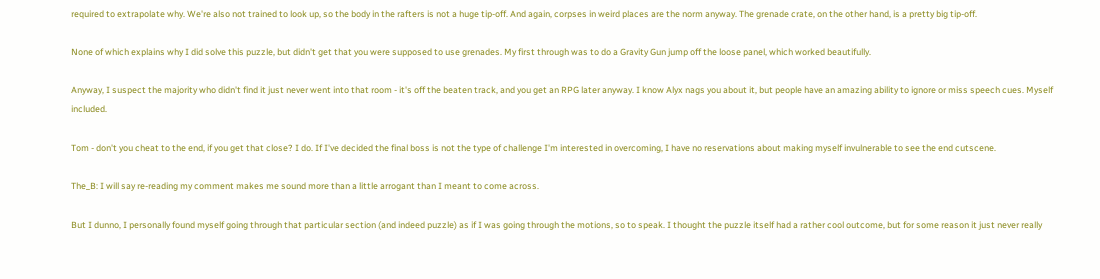required to extrapolate why. We're also not trained to look up, so the body in the rafters is not a huge tip-off. And again, corpses in weird places are the norm anyway. The grenade crate, on the other hand, is a pretty big tip-off.

None of which explains why I did solve this puzzle, but didn't get that you were supposed to use grenades. My first through was to do a Gravity Gun jump off the loose panel, which worked beautifully.

Anyway, I suspect the majority who didn't find it just never went into that room - it's off the beaten track, and you get an RPG later anyway. I know Alyx nags you about it, but people have an amazing ability to ignore or miss speech cues. Myself included.

Tom - don't you cheat to the end, if you get that close? I do. If I've decided the final boss is not the type of challenge I'm interested in overcoming, I have no reservations about making myself invulnerable to see the end cutscene.

The_B: I will say re-reading my comment makes me sound more than a little arrogant than I meant to come across.

But I dunno, I personally found myself going through that particular section (and indeed puzzle) as if I was going through the motions, so to speak. I thought the puzzle itself had a rather cool outcome, but for some reason it just never really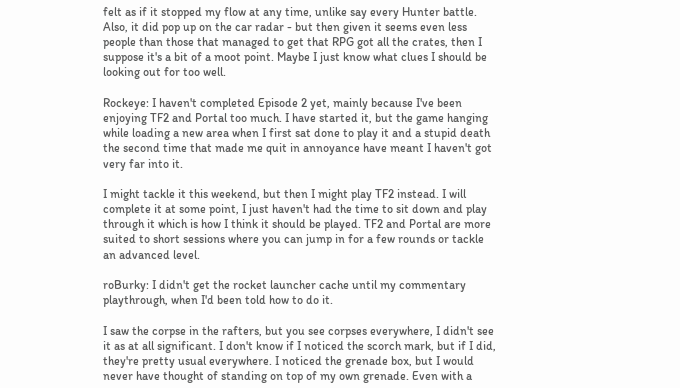felt as if it stopped my flow at any time, unlike say every Hunter battle. Also, it did pop up on the car radar - but then given it seems even less people than those that managed to get that RPG got all the crates, then I suppose it's a bit of a moot point. Maybe I just know what clues I should be looking out for too well.

Rockeye: I haven't completed Episode 2 yet, mainly because I've been enjoying TF2 and Portal too much. I have started it, but the game hanging while loading a new area when I first sat done to play it and a stupid death the second time that made me quit in annoyance have meant I haven't got very far into it.

I might tackle it this weekend, but then I might play TF2 instead. I will complete it at some point, I just haven't had the time to sit down and play through it which is how I think it should be played. TF2 and Portal are more suited to short sessions where you can jump in for a few rounds or tackle an advanced level.

roBurky: I didn't get the rocket launcher cache until my commentary playthrough, when I'd been told how to do it.

I saw the corpse in the rafters, but you see corpses everywhere, I didn't see it as at all significant. I don't know if I noticed the scorch mark, but if I did, they're pretty usual everywhere. I noticed the grenade box, but I would never have thought of standing on top of my own grenade. Even with a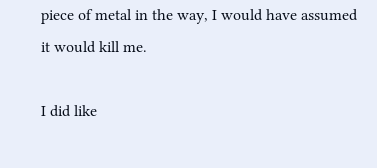piece of metal in the way, I would have assumed it would kill me.

I did like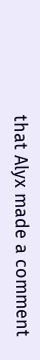that Alyx made a comment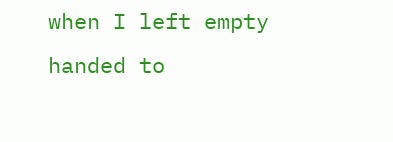when I left empty handed to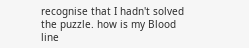recognise that I hadn't solved the puzzle. how is my Blood line